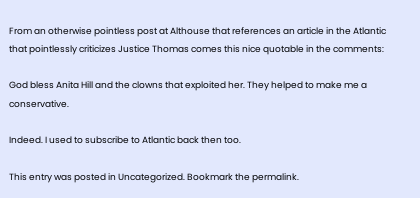From an otherwise pointless post at Althouse that references an article in the Atlantic that pointlessly criticizes Justice Thomas comes this nice quotable in the comments:

God bless Anita Hill and the clowns that exploited her. They helped to make me a conservative.

Indeed. I used to subscribe to Atlantic back then too.

This entry was posted in Uncategorized. Bookmark the permalink.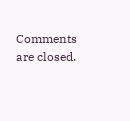Comments are closed.